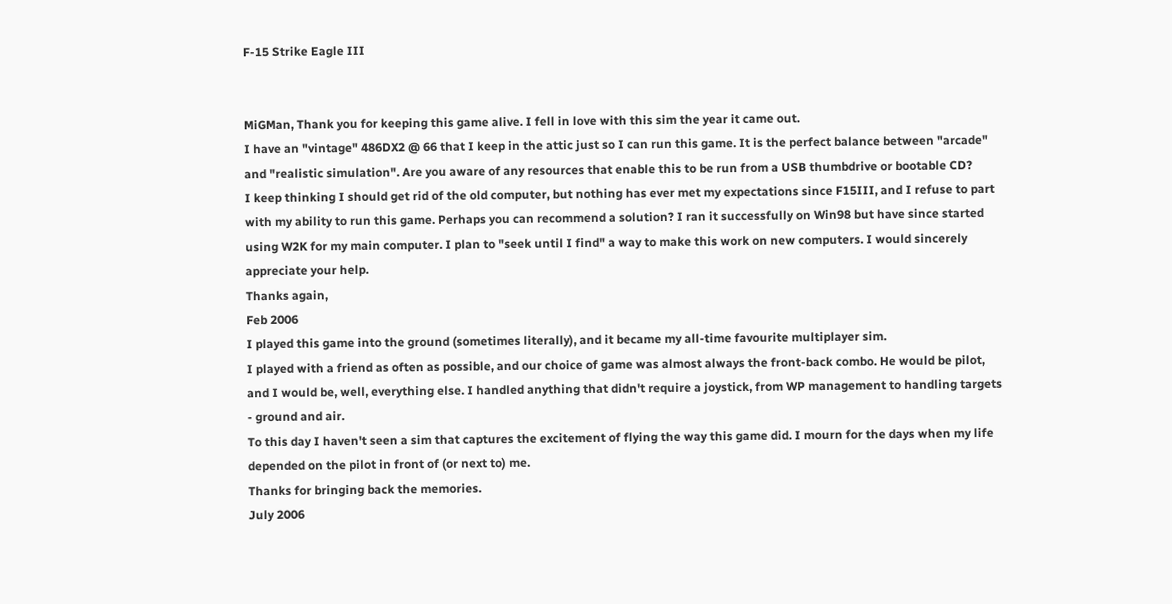F-15 Strike Eagle III


MiGMan, Thank you for keeping this game alive. I fell in love with this sim the year it came out.
I have an "vintage" 486DX2 @ 66 that I keep in the attic just so I can run this game. It is the perfect balance between "arcade" and "realistic simulation". Are you aware of any resources that enable this to be run from a USB thumbdrive or bootable CD?
I keep thinking I should get rid of the old computer, but nothing has ever met my expectations since F15III, and I refuse to part with my ability to run this game. Perhaps you can recommend a solution? I ran it successfully on Win98 but have since started using W2K for my main computer. I plan to "seek until I find" a way to make this work on new computers. I would sincerely appreciate your help.
Thanks again,
Feb 2006
I played this game into the ground (sometimes literally), and it became my all-time favourite multiplayer sim.
I played with a friend as often as possible, and our choice of game was almost always the front-back combo. He would be pilot, and I would be, well, everything else. I handled anything that didn't require a joystick, from WP management to handling targets - ground and air.
To this day I haven't seen a sim that captures the excitement of flying the way this game did. I mourn for the days when my life depended on the pilot in front of (or next to) me.
Thanks for bringing back the memories.
July 2006